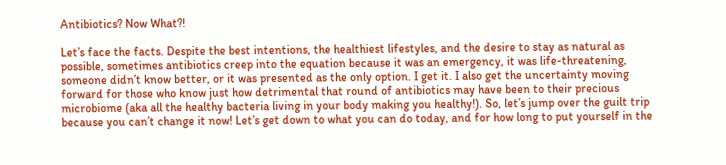Antibiotics? Now What?!

Let’s face the facts. Despite the best intentions, the healthiest lifestyles, and the desire to stay as natural as possible, sometimes antibiotics creep into the equation because it was an emergency, it was life-threatening, someone didn’t know better, or it was presented as the only option. I get it. I also get the uncertainty moving forward for those who know just how detrimental that round of antibiotics may have been to their precious microbiome (aka all the healthy bacteria living in your body making you healthy!). So, let’s jump over the guilt trip because you can’t change it now! Let’s get down to what you can do today, and for how long to put yourself in the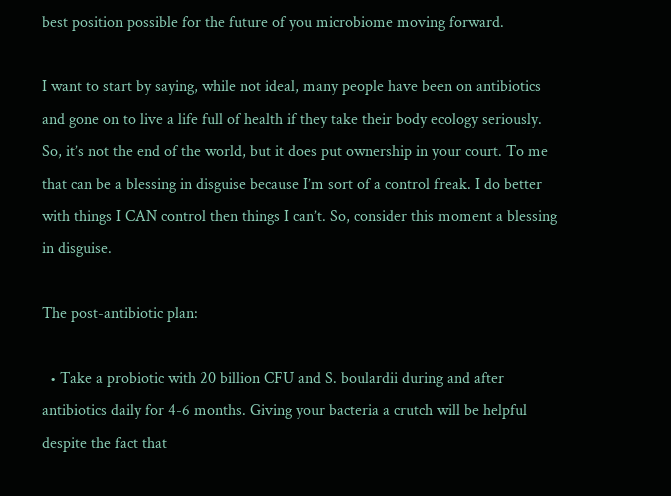best position possible for the future of you microbiome moving forward.

I want to start by saying, while not ideal, many people have been on antibiotics and gone on to live a life full of health if they take their body ecology seriously. So, it’s not the end of the world, but it does put ownership in your court. To me that can be a blessing in disguise because I’m sort of a control freak. I do better with things I CAN control then things I can’t. So, consider this moment a blessing in disguise.

The post-antibiotic plan:

  • Take a probiotic with 20 billion CFU and S. boulardii during and after antibiotics daily for 4-6 months. Giving your bacteria a crutch will be helpful despite the fact that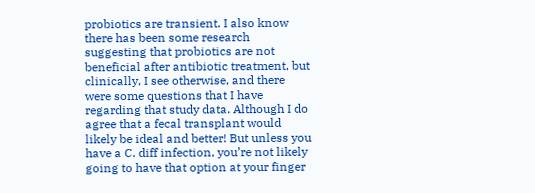probiotics are transient. I also know there has been some research suggesting that probiotics are not beneficial after antibiotic treatment, but clinically, I see otherwise, and there were some questions that I have regarding that study data. Although I do agree that a fecal transplant would likely be ideal and better! But unless you have a C. diff infection, you’re not likely going to have that option at your finger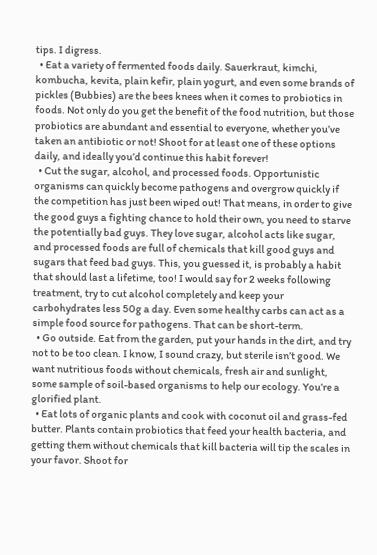tips. I digress.
  • Eat a variety of fermented foods daily. Sauerkraut, kimchi, kombucha, kevita, plain kefir, plain yogurt, and even some brands of pickles (Bubbies) are the bees knees when it comes to probiotics in foods. Not only do you get the benefit of the food nutrition, but those probiotics are abundant and essential to everyone, whether you’ve taken an antibiotic or not! Shoot for at least one of these options daily, and ideally you’d continue this habit forever!
  • Cut the sugar, alcohol, and processed foods. Opportunistic organisms can quickly become pathogens and overgrow quickly if the competition has just been wiped out! That means, in order to give the good guys a fighting chance to hold their own, you need to starve the potentially bad guys. They love sugar, alcohol acts like sugar, and processed foods are full of chemicals that kill good guys and sugars that feed bad guys. This, you guessed it, is probably a habit that should last a lifetime, too! I would say for 2 weeks following treatment, try to cut alcohol completely and keep your carbohydrates less 50g a day. Even some healthy carbs can act as a simple food source for pathogens. That can be short-term.
  • Go outside. Eat from the garden, put your hands in the dirt, and try not to be too clean. I know, I sound crazy, but sterile isn’t good. We want nutritious foods without chemicals, fresh air and sunlight, some sample of soil-based organisms to help our ecology. You’re a glorified plant.
  • Eat lots of organic plants and cook with coconut oil and grass-fed butter. Plants contain probiotics that feed your health bacteria, and getting them without chemicals that kill bacteria will tip the scales in your favor. Shoot for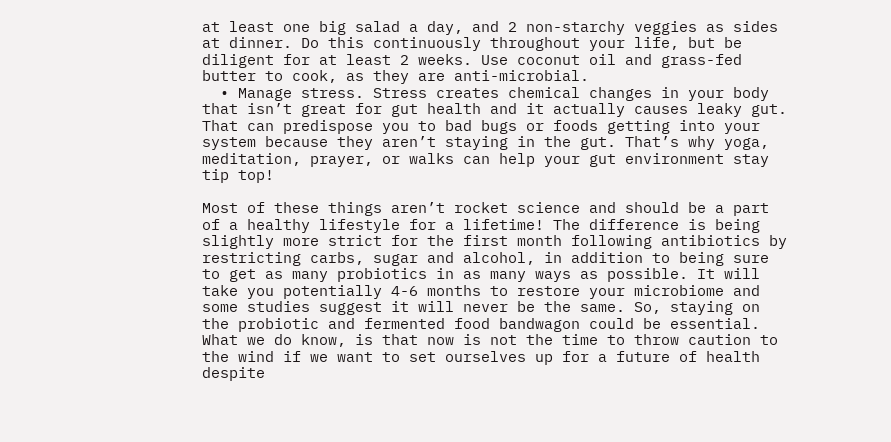at least one big salad a day, and 2 non-starchy veggies as sides at dinner. Do this continuously throughout your life, but be diligent for at least 2 weeks. Use coconut oil and grass-fed butter to cook, as they are anti-microbial.
  • Manage stress. Stress creates chemical changes in your body that isn’t great for gut health and it actually causes leaky gut. That can predispose you to bad bugs or foods getting into your system because they aren’t staying in the gut. That’s why yoga, meditation, prayer, or walks can help your gut environment stay tip top!

Most of these things aren’t rocket science and should be a part of a healthy lifestyle for a lifetime! The difference is being slightly more strict for the first month following antibiotics by restricting carbs, sugar and alcohol, in addition to being sure to get as many probiotics in as many ways as possible. It will take you potentially 4-6 months to restore your microbiome and some studies suggest it will never be the same. So, staying on the probiotic and fermented food bandwagon could be essential. What we do know, is that now is not the time to throw caution to the wind if we want to set ourselves up for a future of health despite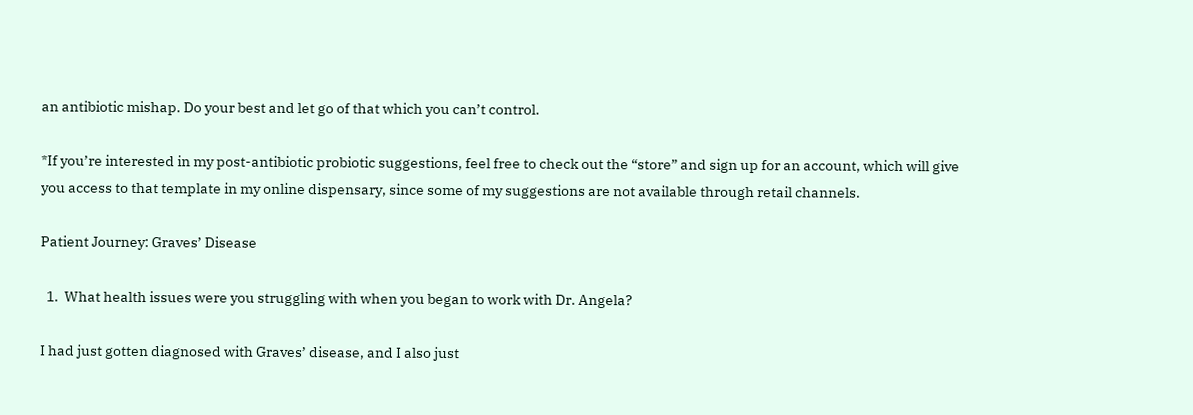an antibiotic mishap. Do your best and let go of that which you can’t control.

*If you’re interested in my post-antibiotic probiotic suggestions, feel free to check out the “store” and sign up for an account, which will give you access to that template in my online dispensary, since some of my suggestions are not available through retail channels.

Patient Journey: Graves’ Disease

  1.  What health issues were you struggling with when you began to work with Dr. Angela?

I had just gotten diagnosed with Graves’ disease, and I also just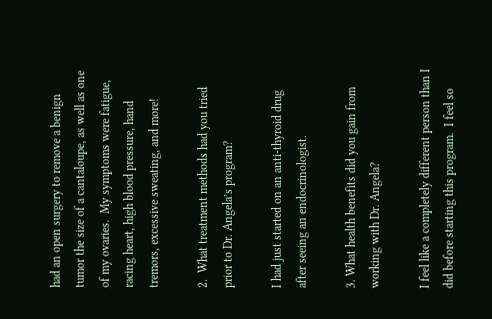had an open surgery to remove a benign tumor the size of a cantaloupe, as well as one of my ovaries.  My symptoms were fatigue, racing heart, high blood pressure, hand tremors, excessive sweating, and more!

2.  What treatment methods had you tried prior to Dr. Angela’s program?

I had just started on an anti-thyroid drug after seeing an endocrinologist.

3. What health benefits did you gain from working with Dr. Angela?

I feel like a completely different person than I did before starting this program.  I feel so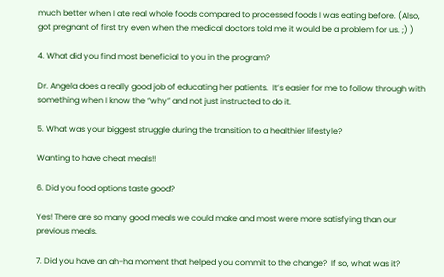much better when I ate real whole foods compared to processed foods I was eating before. (Also, got pregnant of first try even when the medical doctors told me it would be a problem for us. ;) )

4. What did you find most beneficial to you in the program?

Dr. Angela does a really good job of educating her patients.  It’s easier for me to follow through with something when I know the “why” and not just instructed to do it.

5. What was your biggest struggle during the transition to a healthier lifestyle?

Wanting to have cheat meals!!

6. Did you food options taste good?

Yes! There are so many good meals we could make and most were more satisfying than our previous meals.

7. Did you have an ah-ha moment that helped you commit to the change?  If so, what was it?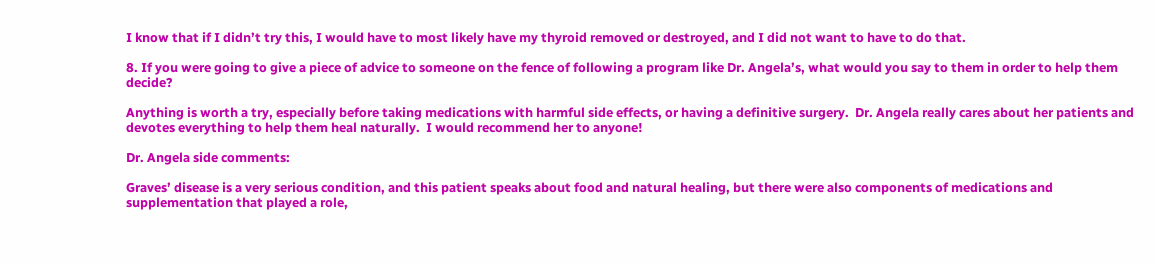I know that if I didn’t try this, I would have to most likely have my thyroid removed or destroyed, and I did not want to have to do that.

8. If you were going to give a piece of advice to someone on the fence of following a program like Dr. Angela’s, what would you say to them in order to help them decide?

Anything is worth a try, especially before taking medications with harmful side effects, or having a definitive surgery.  Dr. Angela really cares about her patients and devotes everything to help them heal naturally.  I would recommend her to anyone!

Dr. Angela side comments:

Graves’ disease is a very serious condition, and this patient speaks about food and natural healing, but there were also components of medications and supplementation that played a role,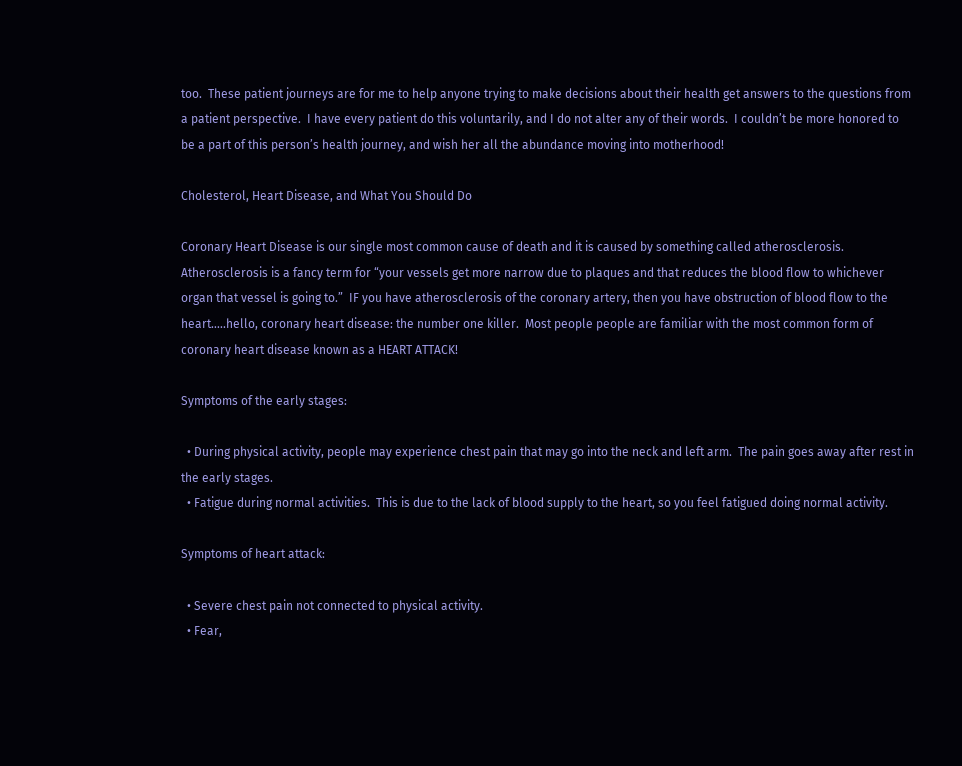too.  These patient journeys are for me to help anyone trying to make decisions about their health get answers to the questions from a patient perspective.  I have every patient do this voluntarily, and I do not alter any of their words.  I couldn’t be more honored to be a part of this person’s health journey, and wish her all the abundance moving into motherhood!

Cholesterol, Heart Disease, and What You Should Do

Coronary Heart Disease is our single most common cause of death and it is caused by something called atherosclerosis.  Atherosclerosis is a fancy term for “your vessels get more narrow due to plaques and that reduces the blood flow to whichever organ that vessel is going to.”  IF you have atherosclerosis of the coronary artery, then you have obstruction of blood flow to the heart…..hello, coronary heart disease: the number one killer.  Most people people are familiar with the most common form of coronary heart disease known as a HEART ATTACK!

Symptoms of the early stages:

  • During physical activity, people may experience chest pain that may go into the neck and left arm.  The pain goes away after rest in the early stages.
  • Fatigue during normal activities.  This is due to the lack of blood supply to the heart, so you feel fatigued doing normal activity.

Symptoms of heart attack:

  • Severe chest pain not connected to physical activity.
  • Fear,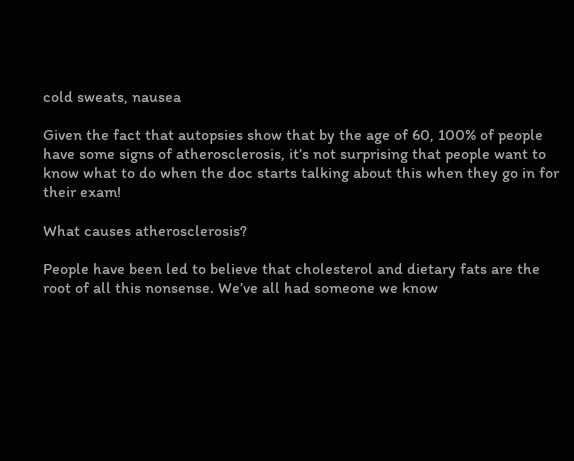cold sweats, nausea

Given the fact that autopsies show that by the age of 60, 100% of people have some signs of atherosclerosis, it’s not surprising that people want to know what to do when the doc starts talking about this when they go in for their exam!

What causes atherosclerosis?

People have been led to believe that cholesterol and dietary fats are the root of all this nonsense. We’ve all had someone we know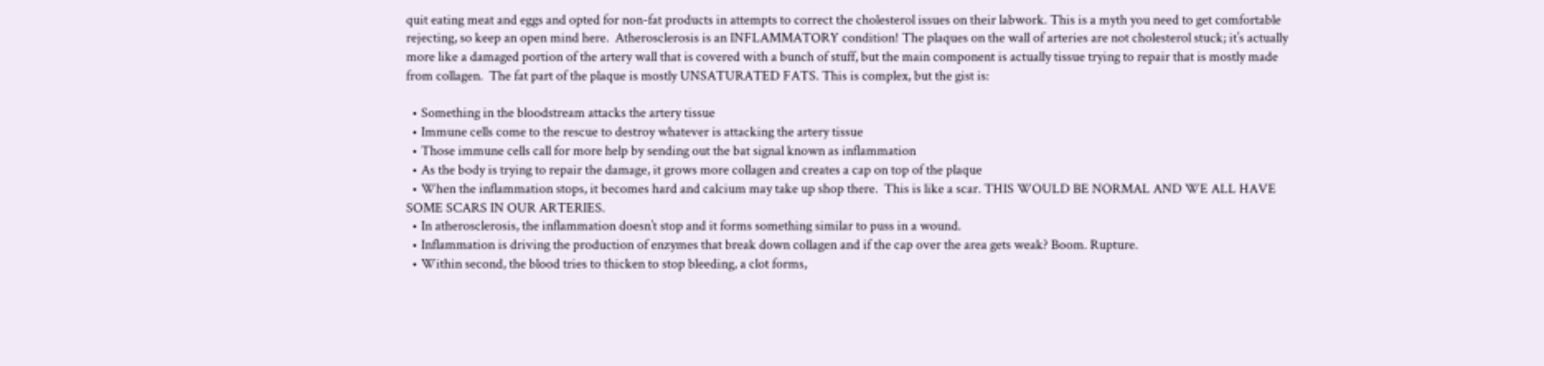quit eating meat and eggs and opted for non-fat products in attempts to correct the cholesterol issues on their labwork. This is a myth you need to get comfortable rejecting, so keep an open mind here.  Atherosclerosis is an INFLAMMATORY condition! The plaques on the wall of arteries are not cholesterol stuck; it’s actually more like a damaged portion of the artery wall that is covered with a bunch of stuff, but the main component is actually tissue trying to repair that is mostly made from collagen.  The fat part of the plaque is mostly UNSATURATED FATS. This is complex, but the gist is:

  • Something in the bloodstream attacks the artery tissue
  • Immune cells come to the rescue to destroy whatever is attacking the artery tissue
  • Those immune cells call for more help by sending out the bat signal known as inflammation
  • As the body is trying to repair the damage, it grows more collagen and creates a cap on top of the plaque
  • When the inflammation stops, it becomes hard and calcium may take up shop there.  This is like a scar. THIS WOULD BE NORMAL AND WE ALL HAVE SOME SCARS IN OUR ARTERIES.
  • In atherosclerosis, the inflammation doesn’t stop and it forms something similar to puss in a wound.
  • Inflammation is driving the production of enzymes that break down collagen and if the cap over the area gets weak? Boom. Rupture.
  • Within second, the blood tries to thicken to stop bleeding, a clot forms,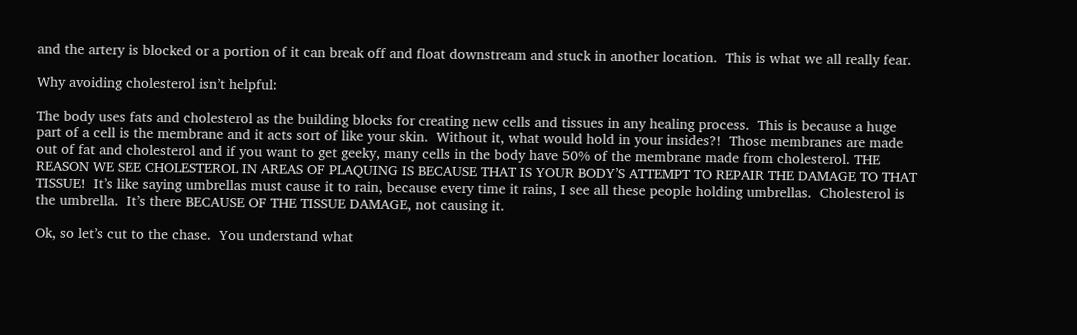and the artery is blocked or a portion of it can break off and float downstream and stuck in another location.  This is what we all really fear.

Why avoiding cholesterol isn’t helpful:

The body uses fats and cholesterol as the building blocks for creating new cells and tissues in any healing process.  This is because a huge part of a cell is the membrane and it acts sort of like your skin.  Without it, what would hold in your insides?!  Those membranes are made out of fat and cholesterol and if you want to get geeky, many cells in the body have 50% of the membrane made from cholesterol. THE REASON WE SEE CHOLESTEROL IN AREAS OF PLAQUING IS BECAUSE THAT IS YOUR BODY’S ATTEMPT TO REPAIR THE DAMAGE TO THAT TISSUE!  It’s like saying umbrellas must cause it to rain, because every time it rains, I see all these people holding umbrellas.  Cholesterol is the umbrella.  It’s there BECAUSE OF THE TISSUE DAMAGE, not causing it.

Ok, so let’s cut to the chase.  You understand what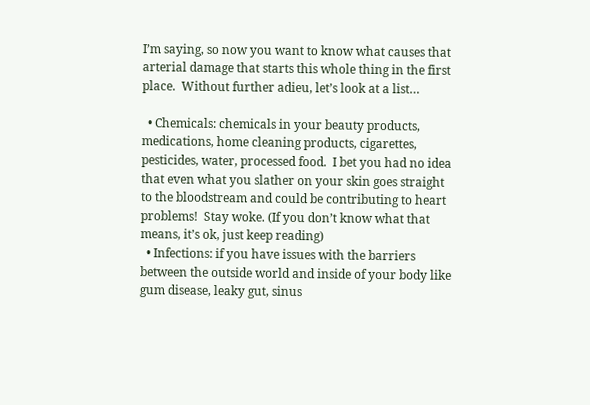I’m saying, so now you want to know what causes that arterial damage that starts this whole thing in the first place.  Without further adieu, let’s look at a list…

  • Chemicals: chemicals in your beauty products, medications, home cleaning products, cigarettes, pesticides, water, processed food.  I bet you had no idea that even what you slather on your skin goes straight to the bloodstream and could be contributing to heart problems!  Stay woke. (If you don’t know what that means, it’s ok, just keep reading)
  • Infections: if you have issues with the barriers between the outside world and inside of your body like gum disease, leaky gut, sinus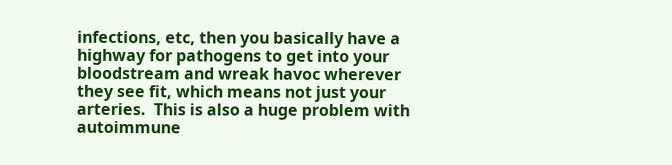infections, etc, then you basically have a highway for pathogens to get into your bloodstream and wreak havoc wherever they see fit, which means not just your arteries.  This is also a huge problem with autoimmune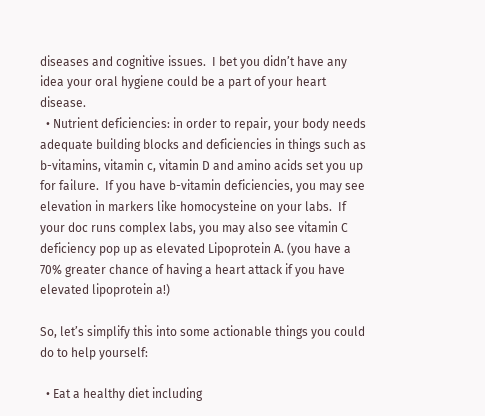diseases and cognitive issues.  I bet you didn’t have any idea your oral hygiene could be a part of your heart disease.
  • Nutrient deficiencies: in order to repair, your body needs adequate building blocks and deficiencies in things such as b-vitamins, vitamin c, vitamin D and amino acids set you up for failure.  If you have b-vitamin deficiencies, you may see elevation in markers like homocysteine on your labs.  If your doc runs complex labs, you may also see vitamin C deficiency pop up as elevated Lipoprotein A. (you have a 70% greater chance of having a heart attack if you have elevated lipoprotein a!)

So, let’s simplify this into some actionable things you could do to help yourself:

  • Eat a healthy diet including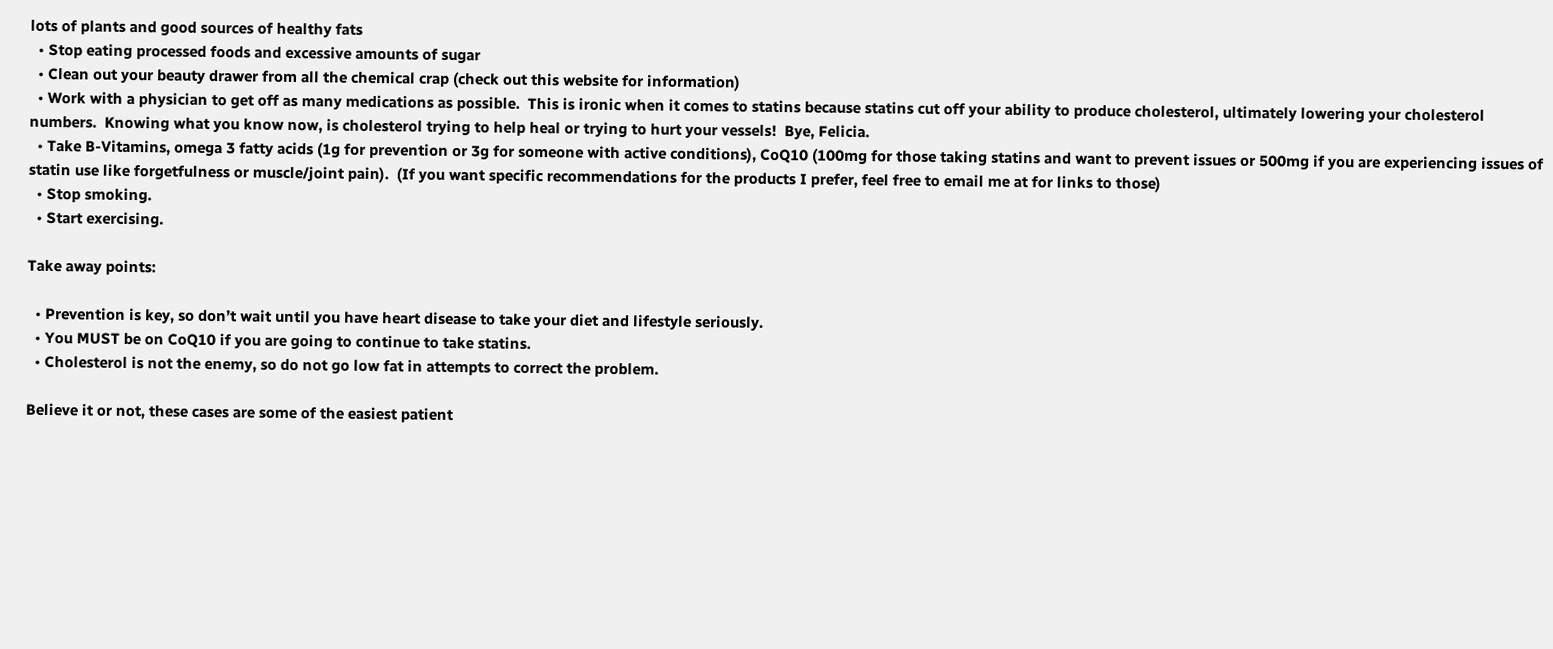lots of plants and good sources of healthy fats
  • Stop eating processed foods and excessive amounts of sugar
  • Clean out your beauty drawer from all the chemical crap (check out this website for information)
  • Work with a physician to get off as many medications as possible.  This is ironic when it comes to statins because statins cut off your ability to produce cholesterol, ultimately lowering your cholesterol numbers.  Knowing what you know now, is cholesterol trying to help heal or trying to hurt your vessels!  Bye, Felicia.
  • Take B-Vitamins, omega 3 fatty acids (1g for prevention or 3g for someone with active conditions), CoQ10 (100mg for those taking statins and want to prevent issues or 500mg if you are experiencing issues of statin use like forgetfulness or muscle/joint pain).  (If you want specific recommendations for the products I prefer, feel free to email me at for links to those)
  • Stop smoking.
  • Start exercising.

Take away points:

  • Prevention is key, so don’t wait until you have heart disease to take your diet and lifestyle seriously.
  • You MUST be on CoQ10 if you are going to continue to take statins.
  • Cholesterol is not the enemy, so do not go low fat in attempts to correct the problem.

Believe it or not, these cases are some of the easiest patient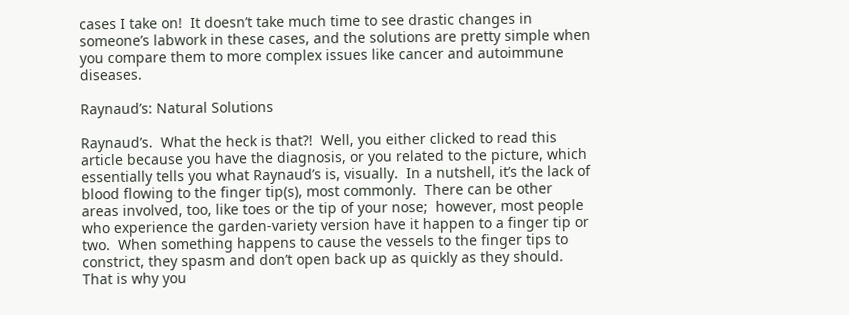cases I take on!  It doesn’t take much time to see drastic changes in someone’s labwork in these cases, and the solutions are pretty simple when you compare them to more complex issues like cancer and autoimmune diseases.

Raynaud’s: Natural Solutions

Raynaud’s.  What the heck is that?!  Well, you either clicked to read this article because you have the diagnosis, or you related to the picture, which essentially tells you what Raynaud’s is, visually.  In a nutshell, it’s the lack of blood flowing to the finger tip(s), most commonly.  There can be other areas involved, too, like toes or the tip of your nose;  however, most people who experience the garden-variety version have it happen to a finger tip or two.  When something happens to cause the vessels to the finger tips to constrict, they spasm and don’t open back up as quickly as they should.  That is why you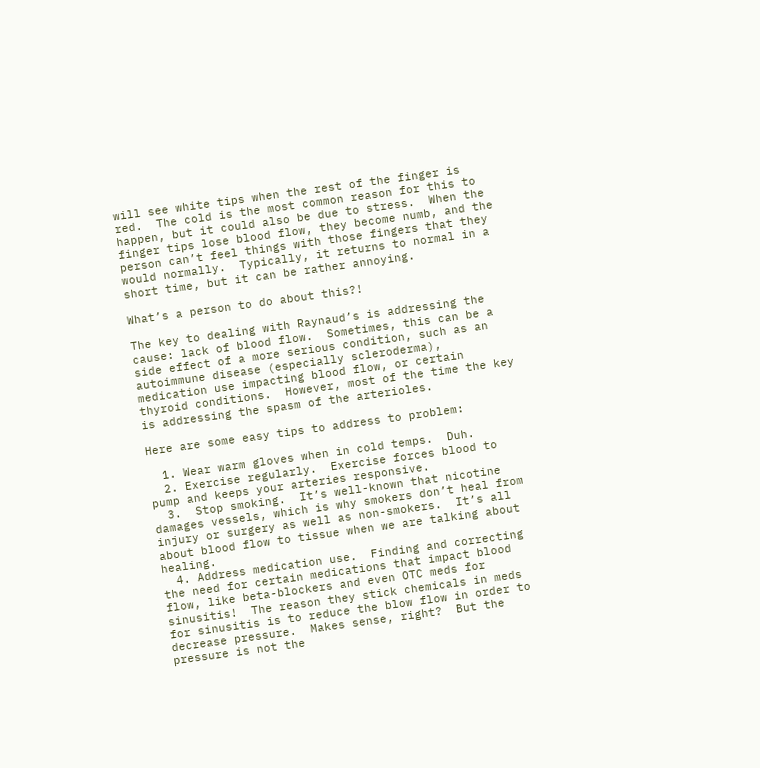will see white tips when the rest of the finger is red.  The cold is the most common reason for this to happen, but it could also be due to stress.  When the finger tips lose blood flow, they become numb, and the person can’t feel things with those fingers that they would normally.  Typically, it returns to normal in a short time, but it can be rather annoying.

What’s a person to do about this?!

The key to dealing with Raynaud’s is addressing the cause: lack of blood flow.  Sometimes, this can be a side effect of a more serious condition, such as an autoimmune disease (especially scleroderma), medication use impacting blood flow, or certain thyroid conditions.  However, most of the time the key is addressing the spasm of the arterioles.

Here are some easy tips to address to problem:

  1. Wear warm gloves when in cold temps.  Duh.
  2. Exercise regularly.  Exercise forces blood to pump and keeps your arteries responsive.
  3.  Stop smoking.  It’s well-known that nicotine damages vessels, which is why smokers don’t heal from injury or surgery as well as non-smokers.  It’s all about blood flow to tissue when we are talking about healing.
  4. Address medication use.  Finding and correcting the need for certain medications that impact blood flow, like beta-blockers and even OTC meds for sinusitis!  The reason they stick chemicals in meds for sinusitis is to reduce the blow flow in order to decrease pressure.  Makes sense, right?  But the pressure is not the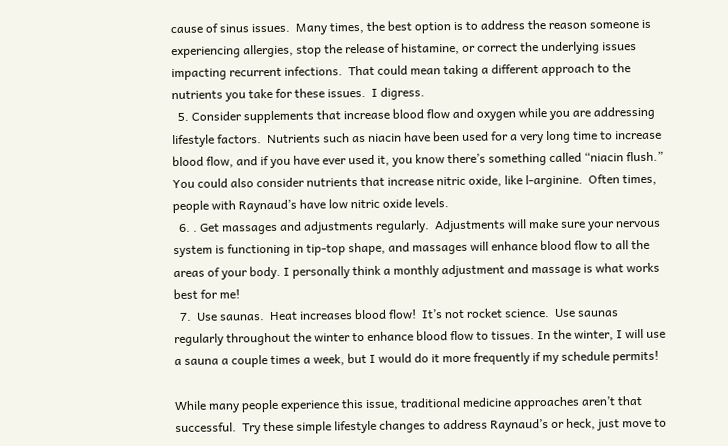cause of sinus issues.  Many times, the best option is to address the reason someone is experiencing allergies, stop the release of histamine, or correct the underlying issues impacting recurrent infections.  That could mean taking a different approach to the nutrients you take for these issues.  I digress.
  5. Consider supplements that increase blood flow and oxygen while you are addressing lifestyle factors.  Nutrients such as niacin have been used for a very long time to increase blood flow, and if you have ever used it, you know there’s something called “niacin flush.”  You could also consider nutrients that increase nitric oxide, like l-arginine.  Often times, people with Raynaud’s have low nitric oxide levels.
  6. . Get massages and adjustments regularly.  Adjustments will make sure your nervous system is functioning in tip-top shape, and massages will enhance blood flow to all the areas of your body. I personally think a monthly adjustment and massage is what works best for me!
  7.  Use saunas.  Heat increases blood flow!  It’s not rocket science.  Use saunas regularly throughout the winter to enhance blood flow to tissues. In the winter, I will use a sauna a couple times a week, but I would do it more frequently if my schedule permits!

While many people experience this issue, traditional medicine approaches aren’t that successful.  Try these simple lifestyle changes to address Raynaud’s or heck, just move to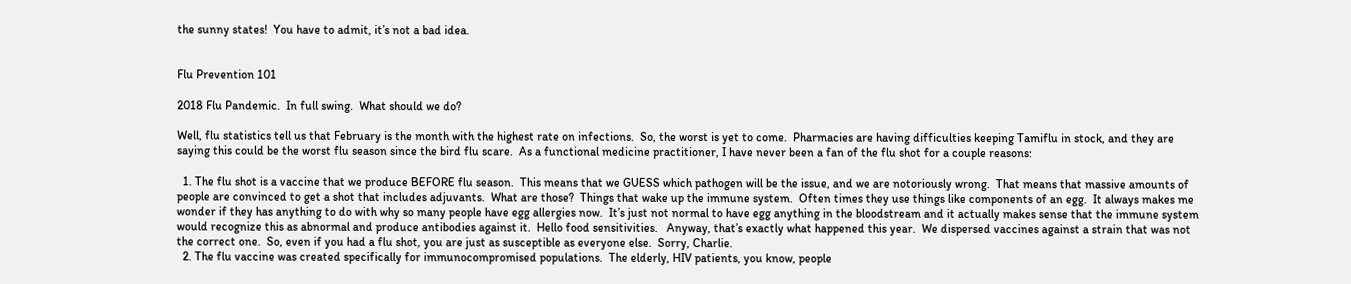the sunny states!  You have to admit, it’s not a bad idea.


Flu Prevention 101

2018 Flu Pandemic.  In full swing.  What should we do?

Well, flu statistics tell us that February is the month with the highest rate on infections.  So, the worst is yet to come.  Pharmacies are having difficulties keeping Tamiflu in stock, and they are saying this could be the worst flu season since the bird flu scare.  As a functional medicine practitioner, I have never been a fan of the flu shot for a couple reasons:

  1. The flu shot is a vaccine that we produce BEFORE flu season.  This means that we GUESS which pathogen will be the issue, and we are notoriously wrong.  That means that massive amounts of people are convinced to get a shot that includes adjuvants.  What are those?  Things that wake up the immune system.  Often times they use things like components of an egg.  It always makes me wonder if they has anything to do with why so many people have egg allergies now.  It’s just not normal to have egg anything in the bloodstream and it actually makes sense that the immune system would recognize this as abnormal and produce antibodies against it.  Hello food sensitivities.   Anyway, that’s exactly what happened this year.  We dispersed vaccines against a strain that was not the correct one.  So, even if you had a flu shot, you are just as susceptible as everyone else.  Sorry, Charlie.
  2. The flu vaccine was created specifically for immunocompromised populations.  The elderly, HIV patients, you know, people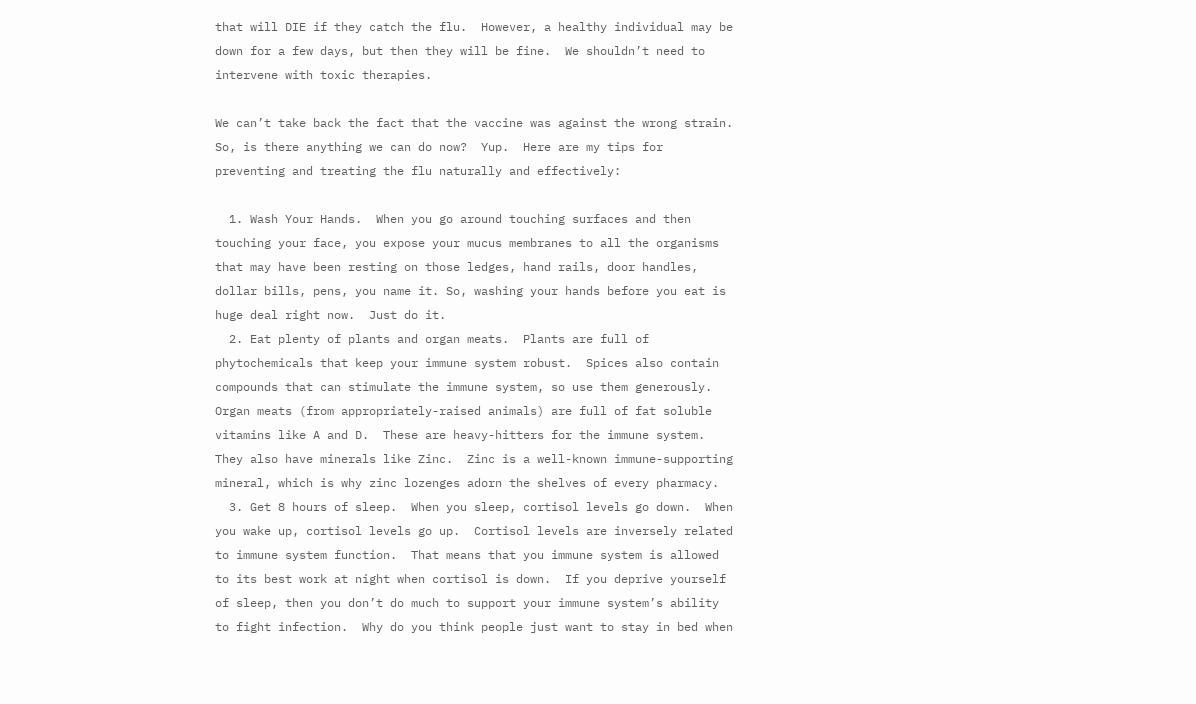that will DIE if they catch the flu.  However, a healthy individual may be down for a few days, but then they will be fine.  We shouldn’t need to intervene with toxic therapies.

We can’t take back the fact that the vaccine was against the wrong strain.  So, is there anything we can do now?  Yup.  Here are my tips for preventing and treating the flu naturally and effectively:

  1. Wash Your Hands.  When you go around touching surfaces and then touching your face, you expose your mucus membranes to all the organisms that may have been resting on those ledges, hand rails, door handles, dollar bills, pens, you name it. So, washing your hands before you eat is huge deal right now.  Just do it.
  2. Eat plenty of plants and organ meats.  Plants are full of phytochemicals that keep your immune system robust.  Spices also contain compounds that can stimulate the immune system, so use them generously.  Organ meats (from appropriately-raised animals) are full of fat soluble vitamins like A and D.  These are heavy-hitters for the immune system.  They also have minerals like Zinc.  Zinc is a well-known immune-supporting mineral, which is why zinc lozenges adorn the shelves of every pharmacy.
  3. Get 8 hours of sleep.  When you sleep, cortisol levels go down.  When you wake up, cortisol levels go up.  Cortisol levels are inversely related to immune system function.  That means that you immune system is allowed to its best work at night when cortisol is down.  If you deprive yourself of sleep, then you don’t do much to support your immune system’s ability to fight infection.  Why do you think people just want to stay in bed when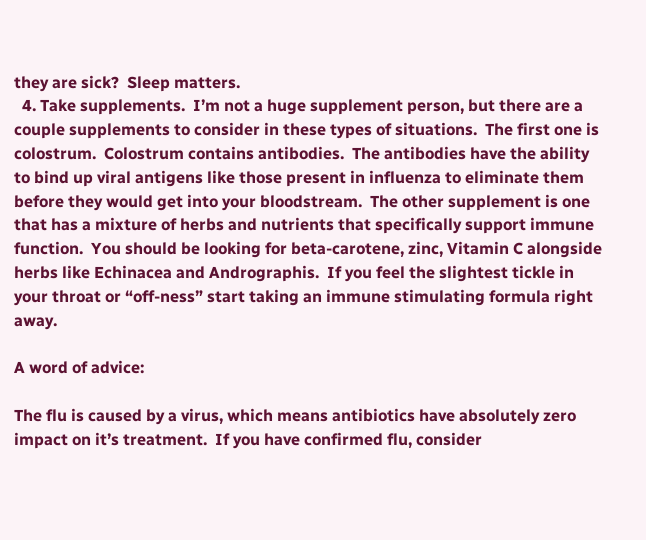they are sick?  Sleep matters.
  4. Take supplements.  I’m not a huge supplement person, but there are a couple supplements to consider in these types of situations.  The first one is colostrum.  Colostrum contains antibodies.  The antibodies have the ability to bind up viral antigens like those present in influenza to eliminate them before they would get into your bloodstream.  The other supplement is one that has a mixture of herbs and nutrients that specifically support immune function.  You should be looking for beta-carotene, zinc, Vitamin C alongside herbs like Echinacea and Andrographis.  If you feel the slightest tickle in your throat or “off-ness” start taking an immune stimulating formula right away.

A word of advice:

The flu is caused by a virus, which means antibiotics have absolutely zero impact on it’s treatment.  If you have confirmed flu, consider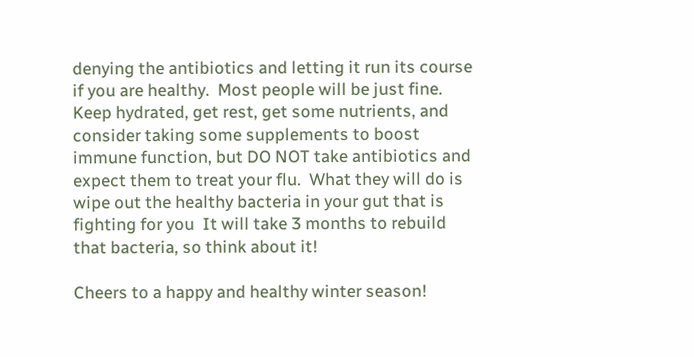denying the antibiotics and letting it run its course if you are healthy.  Most people will be just fine.  Keep hydrated, get rest, get some nutrients, and consider taking some supplements to boost immune function, but DO NOT take antibiotics and expect them to treat your flu.  What they will do is wipe out the healthy bacteria in your gut that is fighting for you  It will take 3 months to rebuild that bacteria, so think about it!

Cheers to a happy and healthy winter season!